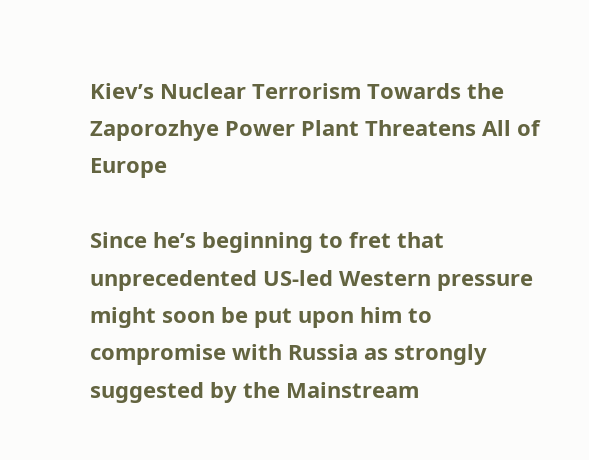Kiev’s Nuclear Terrorism Towards the Zaporozhye Power Plant Threatens All of Europe

Since he’s beginning to fret that unprecedented US-led Western pressure might soon be put upon him to compromise with Russia as strongly suggested by the Mainstream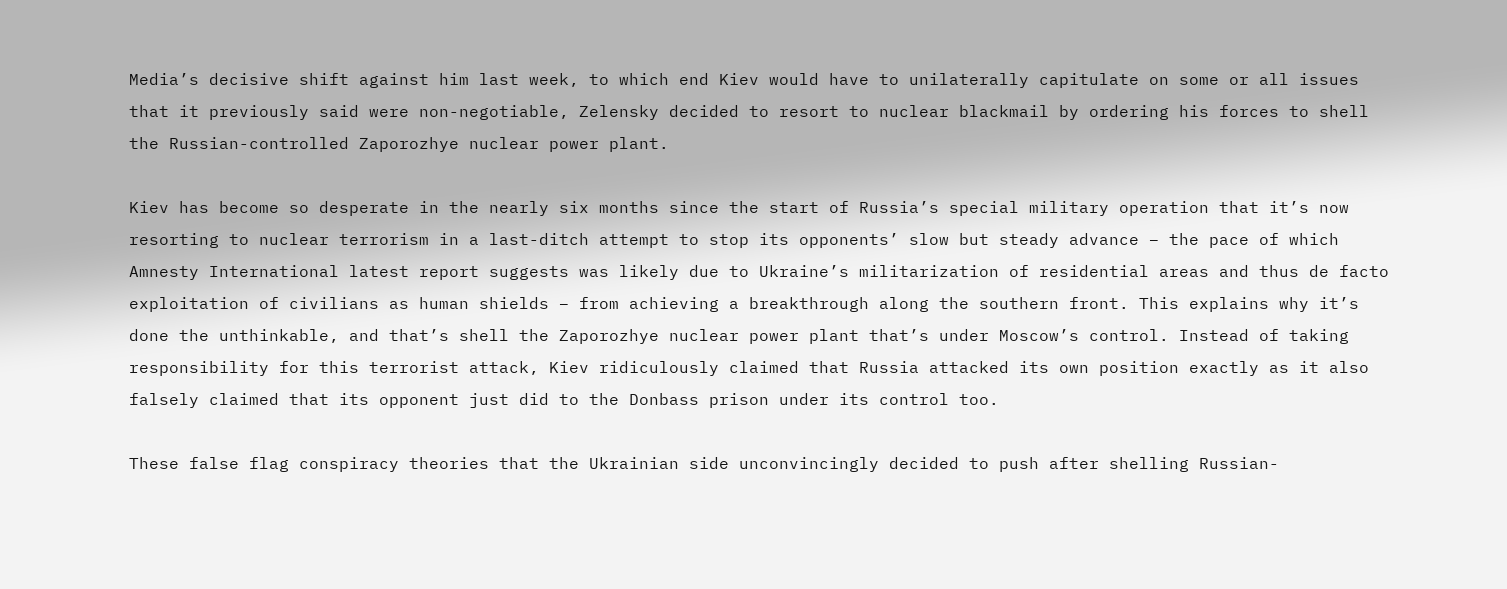Media’s decisive shift against him last week, to which end Kiev would have to unilaterally capitulate on some or all issues that it previously said were non-negotiable, Zelensky decided to resort to nuclear blackmail by ordering his forces to shell the Russian-controlled Zaporozhye nuclear power plant.

Kiev has become so desperate in the nearly six months since the start of Russia’s special military operation that it’s now resorting to nuclear terrorism in a last-ditch attempt to stop its opponents’ slow but steady advance – the pace of which Amnesty International latest report suggests was likely due to Ukraine’s militarization of residential areas and thus de facto exploitation of civilians as human shields – from achieving a breakthrough along the southern front. This explains why it’s done the unthinkable, and that’s shell the Zaporozhye nuclear power plant that’s under Moscow’s control. Instead of taking responsibility for this terrorist attack, Kiev ridiculously claimed that Russia attacked its own position exactly as it also falsely claimed that its opponent just did to the Donbass prison under its control too.

These false flag conspiracy theories that the Ukrainian side unconvincingly decided to push after shelling Russian-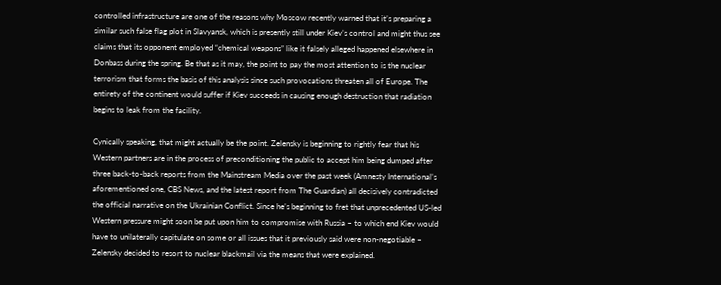controlled infrastructure are one of the reasons why Moscow recently warned that it’s preparing a similar such false flag plot in Slavyansk, which is presently still under Kiev’s control and might thus see claims that its opponent employed “chemical weapons” like it falsely alleged happened elsewhere in Donbass during the spring. Be that as it may, the point to pay the most attention to is the nuclear terrorism that forms the basis of this analysis since such provocations threaten all of Europe. The entirety of the continent would suffer if Kiev succeeds in causing enough destruction that radiation begins to leak from the facility.

Cynically speaking, that might actually be the point. Zelensky is beginning to rightly fear that his Western partners are in the process of preconditioning the public to accept him being dumped after three back-to-back reports from the Mainstream Media over the past week (Amnesty International’s aforementioned one, CBS News, and the latest report from The Guardian) all decisively contradicted the official narrative on the Ukrainian Conflict. Since he’s beginning to fret that unprecedented US-led Western pressure might soon be put upon him to compromise with Russia – to which end Kiev would have to unilaterally capitulate on some or all issues that it previously said were non-negotiable – Zelensky decided to resort to nuclear blackmail via the means that were explained.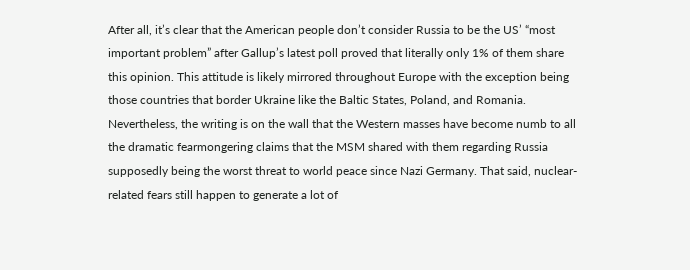After all, it’s clear that the American people don’t consider Russia to be the US’ “most important problem” after Gallup’s latest poll proved that literally only 1% of them share this opinion. This attitude is likely mirrored throughout Europe with the exception being those countries that border Ukraine like the Baltic States, Poland, and Romania. Nevertheless, the writing is on the wall that the Western masses have become numb to all the dramatic fearmongering claims that the MSM shared with them regarding Russia supposedly being the worst threat to world peace since Nazi Germany. That said, nuclear-related fears still happen to generate a lot of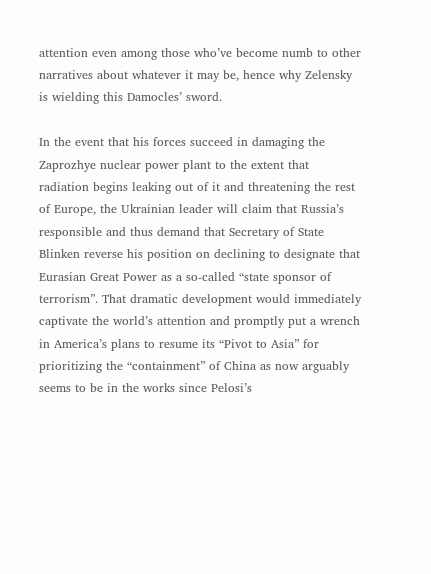attention even among those who’ve become numb to other narratives about whatever it may be, hence why Zelensky is wielding this Damocles’ sword.

In the event that his forces succeed in damaging the Zaprozhye nuclear power plant to the extent that radiation begins leaking out of it and threatening the rest of Europe, the Ukrainian leader will claim that Russia’s responsible and thus demand that Secretary of State Blinken reverse his position on declining to designate that Eurasian Great Power as a so-called “state sponsor of terrorism”. That dramatic development would immediately captivate the world’s attention and promptly put a wrench in America’s plans to resume its “Pivot to Asia” for prioritizing the “containment” of China as now arguably seems to be in the works since Pelosi’s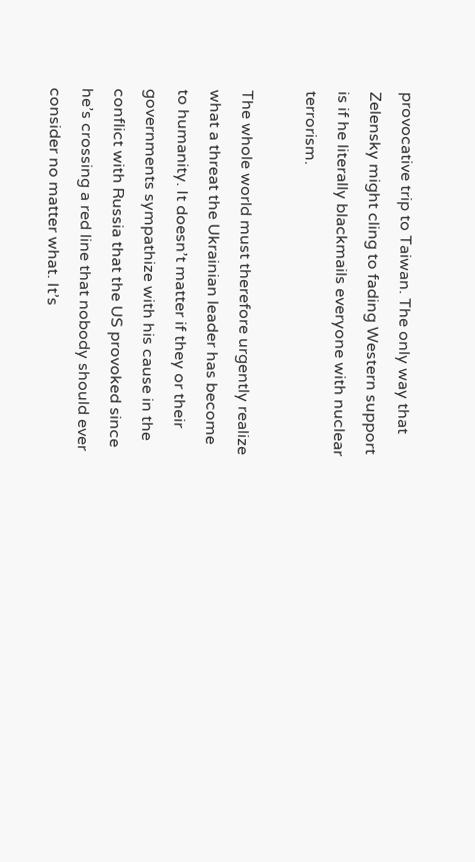provocative trip to Taiwan. The only way that Zelensky might cling to fading Western support is if he literally blackmails everyone with nuclear terrorism.

The whole world must therefore urgently realize what a threat the Ukrainian leader has become to humanity. It doesn’t matter if they or their governments sympathize with his cause in the conflict with Russia that the US provoked since he’s crossing a red line that nobody should ever consider no matter what. It’s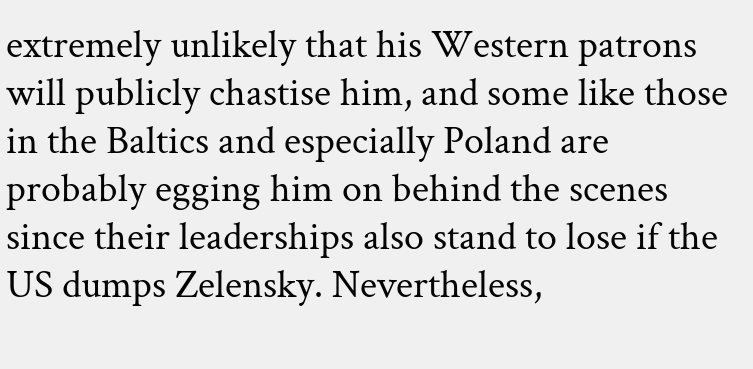extremely unlikely that his Western patrons will publicly chastise him, and some like those in the Baltics and especially Poland are probably egging him on behind the scenes since their leaderships also stand to lose if the US dumps Zelensky. Nevertheless,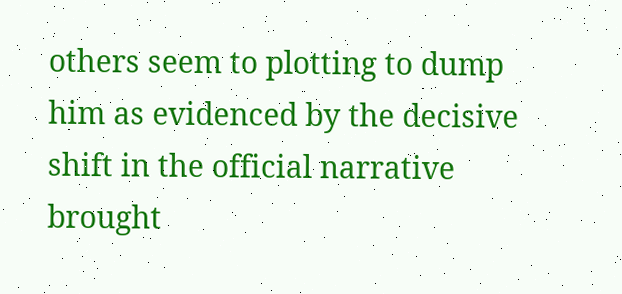others seem to plotting to dump him as evidenced by the decisive shift in the official narrative brought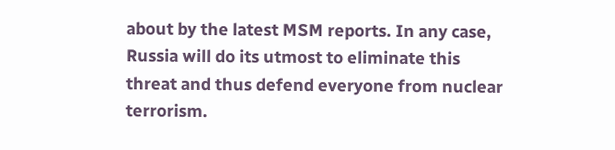about by the latest MSM reports. In any case, Russia will do its utmost to eliminate this threat and thus defend everyone from nuclear terrorism.